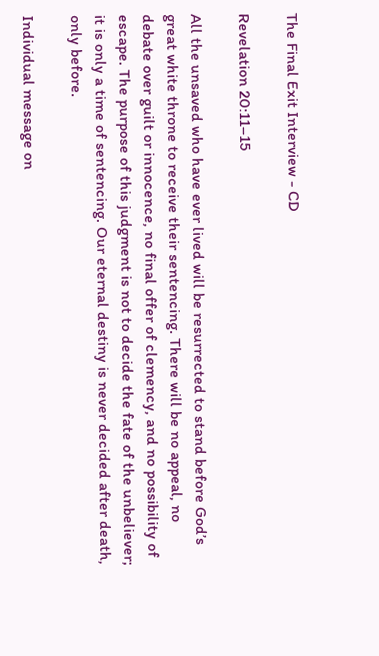The Final Exit Interview - CD

Revelation 20:11–15

All the unsaved who have ever lived will be resurrected to stand before God’s great white throne to receive their sentencing. There will be no appeal, no debate over guilt or innocence, no final offer of clemency, and no possibility of escape. The purpose of this judgment is not to decide the fate of the unbeliever; it is only a time of sentencing. Our eternal destiny is never decided after death, only before.

Individual message on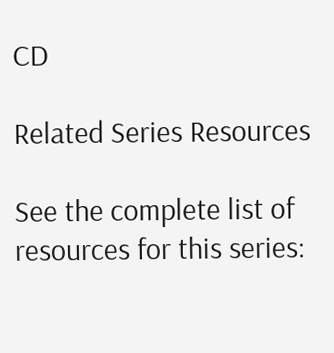CD

Related Series Resources

See the complete list of resources for this series: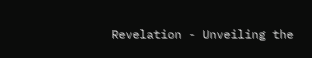Revelation - Unveiling the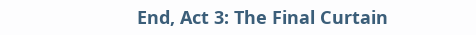End, Act 3: The Final Curtain